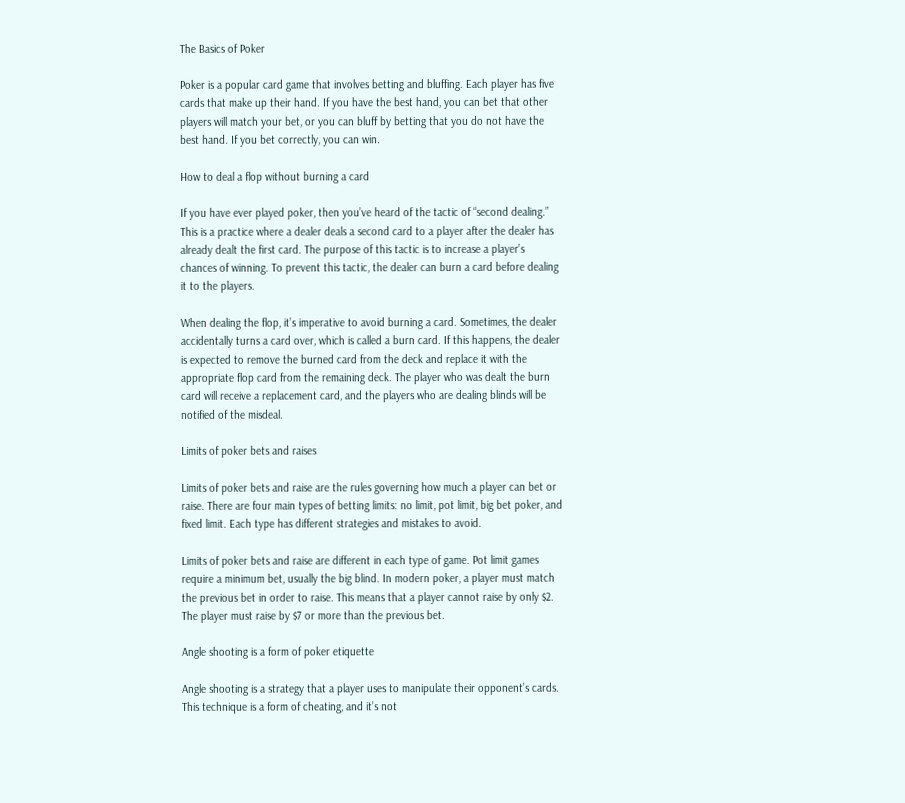The Basics of Poker

Poker is a popular card game that involves betting and bluffing. Each player has five cards that make up their hand. If you have the best hand, you can bet that other players will match your bet, or you can bluff by betting that you do not have the best hand. If you bet correctly, you can win.

How to deal a flop without burning a card

If you have ever played poker, then you’ve heard of the tactic of “second dealing.” This is a practice where a dealer deals a second card to a player after the dealer has already dealt the first card. The purpose of this tactic is to increase a player’s chances of winning. To prevent this tactic, the dealer can burn a card before dealing it to the players.

When dealing the flop, it’s imperative to avoid burning a card. Sometimes, the dealer accidentally turns a card over, which is called a burn card. If this happens, the dealer is expected to remove the burned card from the deck and replace it with the appropriate flop card from the remaining deck. The player who was dealt the burn card will receive a replacement card, and the players who are dealing blinds will be notified of the misdeal.

Limits of poker bets and raises

Limits of poker bets and raise are the rules governing how much a player can bet or raise. There are four main types of betting limits: no limit, pot limit, big bet poker, and fixed limit. Each type has different strategies and mistakes to avoid.

Limits of poker bets and raise are different in each type of game. Pot limit games require a minimum bet, usually the big blind. In modern poker, a player must match the previous bet in order to raise. This means that a player cannot raise by only $2. The player must raise by $7 or more than the previous bet.

Angle shooting is a form of poker etiquette

Angle shooting is a strategy that a player uses to manipulate their opponent’s cards. This technique is a form of cheating, and it’s not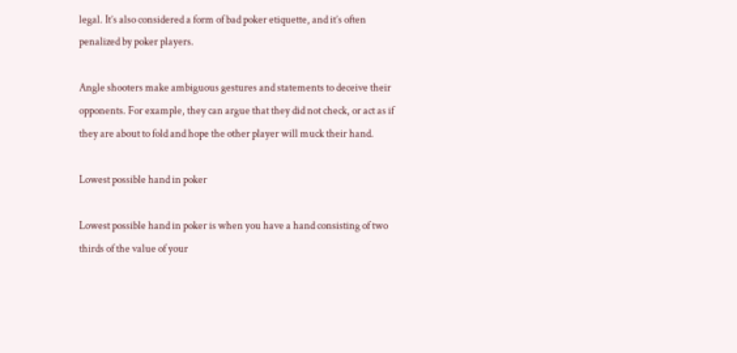legal. It’s also considered a form of bad poker etiquette, and it’s often penalized by poker players.

Angle shooters make ambiguous gestures and statements to deceive their opponents. For example, they can argue that they did not check, or act as if they are about to fold and hope the other player will muck their hand.

Lowest possible hand in poker

Lowest possible hand in poker is when you have a hand consisting of two thirds of the value of your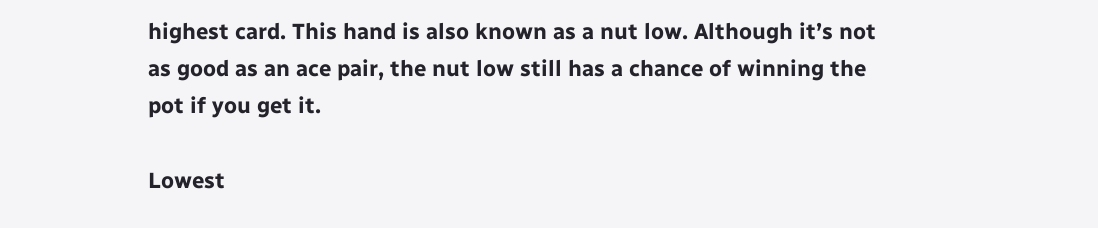highest card. This hand is also known as a nut low. Although it’s not as good as an ace pair, the nut low still has a chance of winning the pot if you get it.

Lowest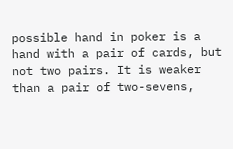possible hand in poker is a hand with a pair of cards, but not two pairs. It is weaker than a pair of two-sevens,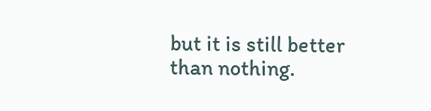but it is still better than nothing.